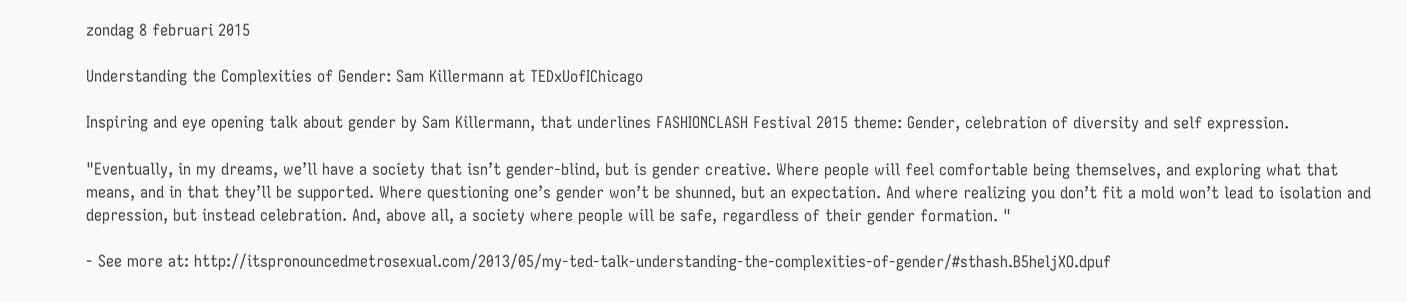zondag 8 februari 2015

Understanding the Complexities of Gender: Sam Killermann at TEDxUofIChicago

Inspiring and eye opening talk about gender by Sam Killermann, that underlines FASHIONCLASH Festival 2015 theme: Gender, celebration of diversity and self expression.

"Eventually, in my dreams, we’ll have a society that isn’t gender-blind, but is gender creative. Where people will feel comfortable being themselves, and exploring what that means, and in that they’ll be supported. Where questioning one’s gender won’t be shunned, but an expectation. And where realizing you don’t fit a mold won’t lead to isolation and depression, but instead celebration. And, above all, a society where people will be safe, regardless of their gender formation. "

- See more at: http://itspronouncedmetrosexual.com/2013/05/my-ted-talk-understanding-the-complexities-of-gender/#sthash.B5heljXO.dpuf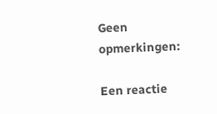Geen opmerkingen:

Een reactie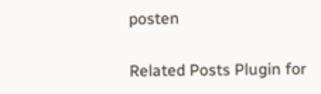posten

Related Posts Plugin for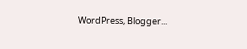WordPress, Blogger...